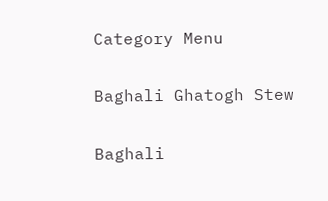Category Menu

Baghali Ghatogh Stew

Baghali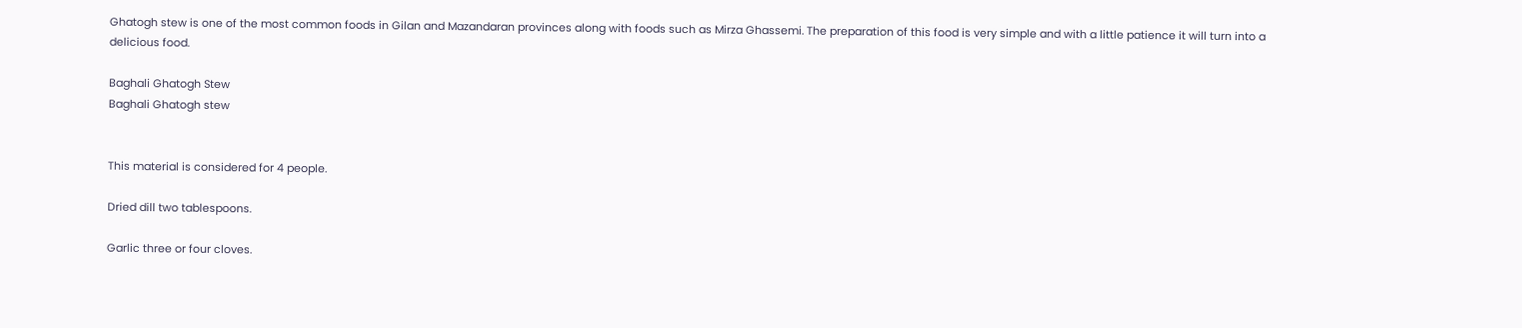Ghatogh stew is one of the most common foods in Gilan and Mazandaran provinces along with foods such as Mirza Ghassemi. The preparation of this food is very simple and with a little patience it will turn into a delicious food.

Baghali Ghatogh Stew
Baghali Ghatogh stew


This material is considered for 4 people.

Dried dill two tablespoons.

Garlic three or four cloves.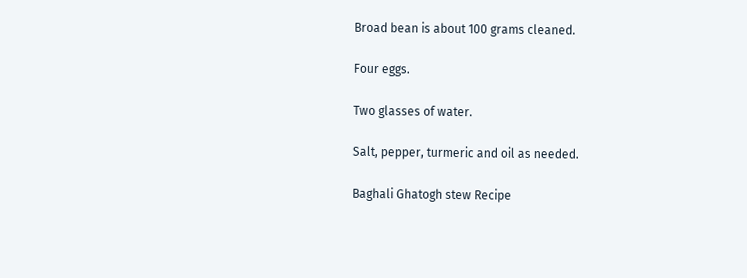Broad bean is about 100 grams cleaned.

Four eggs.

Two glasses of water.

Salt, pepper, turmeric and oil as needed.

Baghali Ghatogh stew Recipe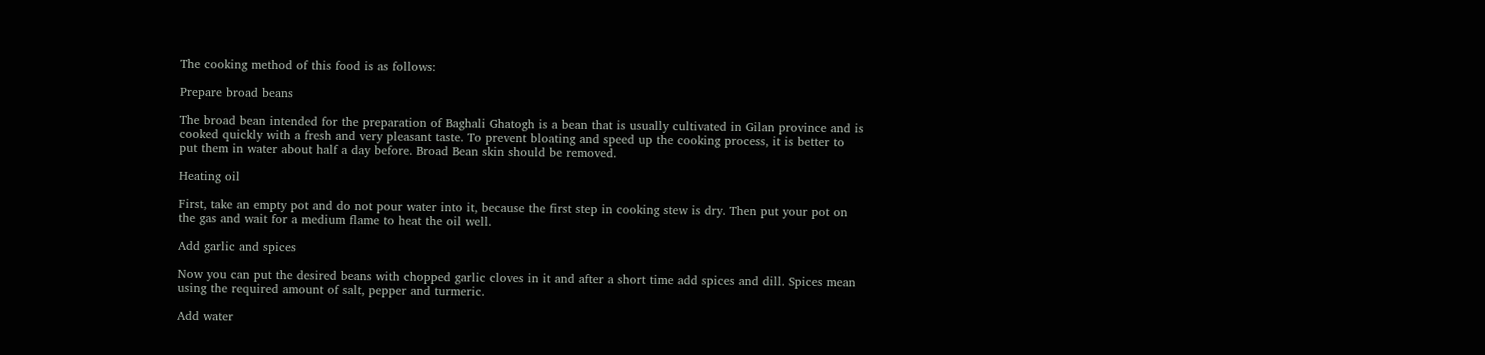The cooking method of this food is as follows:

Prepare broad beans

The broad bean intended for the preparation of Baghali Ghatogh is a bean that is usually cultivated in Gilan province and is cooked quickly with a fresh and very pleasant taste. To prevent bloating and speed up the cooking process, it is better to put them in water about half a day before. Broad Bean skin should be removed.

Heating oil

First, take an empty pot and do not pour water into it, because the first step in cooking stew is dry. Then put your pot on the gas and wait for a medium flame to heat the oil well.

Add garlic and spices

Now you can put the desired beans with chopped garlic cloves in it and after a short time add spices and dill. Spices mean using the required amount of salt, pepper and turmeric.

Add water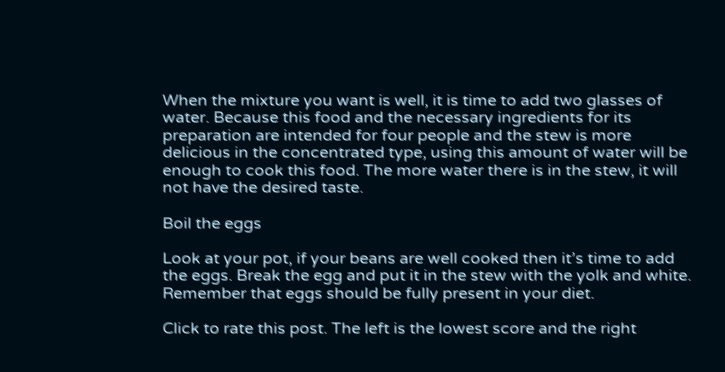When the mixture you want is well, it is time to add two glasses of water. Because this food and the necessary ingredients for its preparation are intended for four people and the stew is more delicious in the concentrated type, using this amount of water will be enough to cook this food. The more water there is in the stew, it will not have the desired taste.

Boil the eggs

Look at your pot, if your beans are well cooked then it’s time to add the eggs. Break the egg and put it in the stew with the yolk and white. Remember that eggs should be fully present in your diet.

Click to rate this post. The left is the lowest score and the right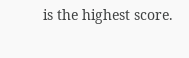is the highest score.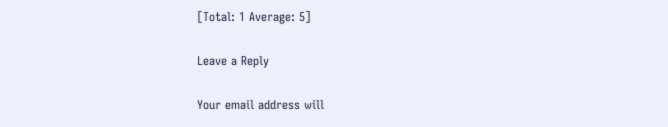[Total: 1 Average: 5]

Leave a Reply

Your email address will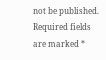not be published. Required fields are marked *